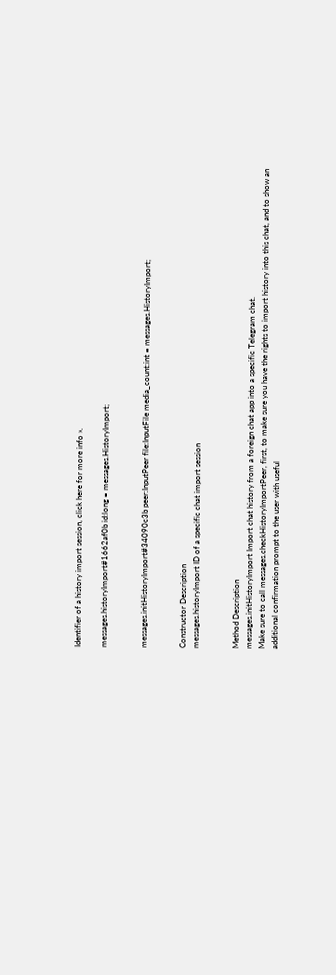Identifier of a history import session, click here for more info ».

messages.historyImport#1662af0b id:long = messages.HistoryImport;


messages.initHistoryImport#34090c3b peer:InputPeer file:InputFile media_count:int = messages.HistoryImport;


Constructor Description
messages.historyImport ID of a specific chat import session


Method Description
messages.initHistoryImport Import chat history from a foreign chat app into a specific Telegram chat.
Make sure to call messages.checkHistoryImportPeer, first, to make sure you have the rights to import history into this chat, and to show an additional confirmation prompt to the user with useful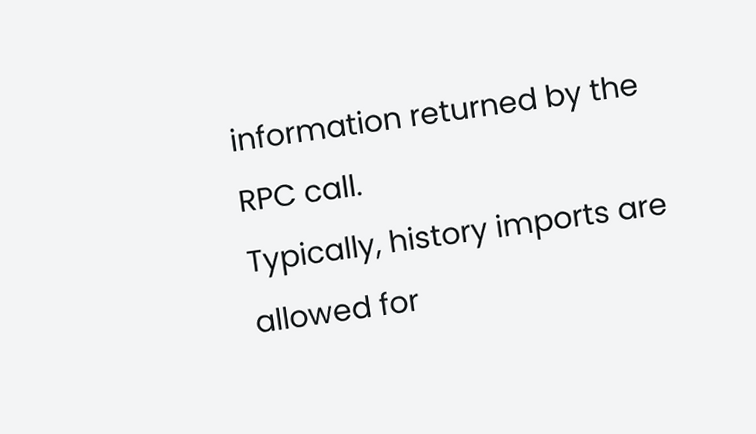information returned by the RPC call.
Typically, history imports are allowed for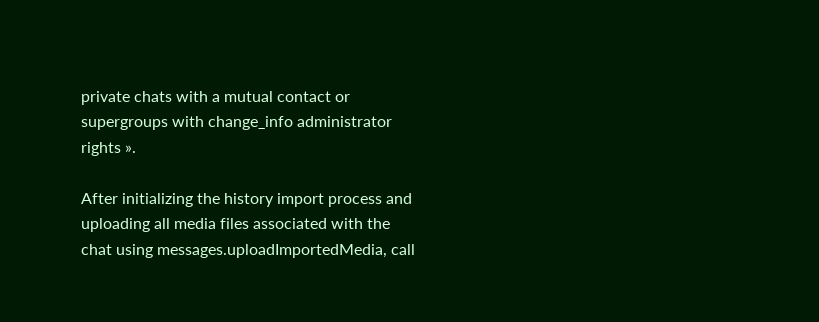private chats with a mutual contact or supergroups with change_info administrator rights ».

After initializing the history import process and uploading all media files associated with the chat using messages.uploadImportedMedia, call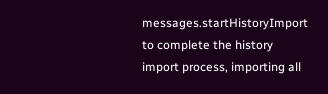messages.startHistoryImport to complete the history import process, importing all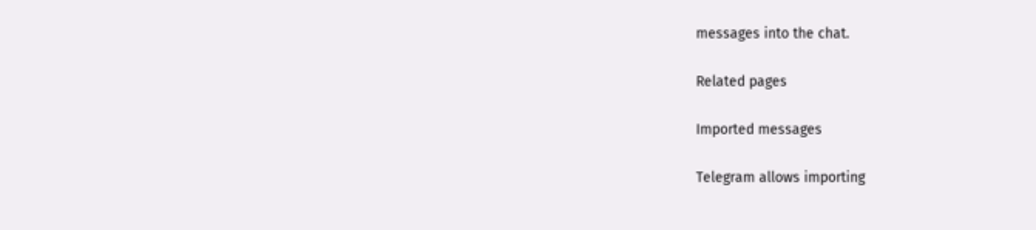messages into the chat.

Related pages

Imported messages

Telegram allows importing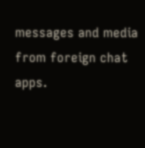messages and media from foreign chat apps.